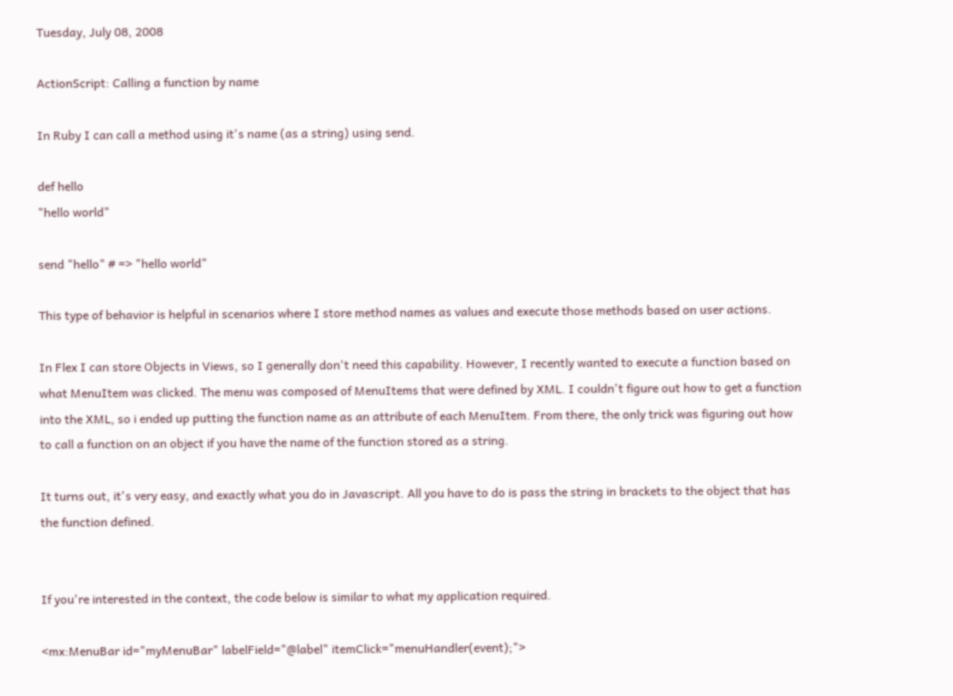Tuesday, July 08, 2008

ActionScript: Calling a function by name

In Ruby I can call a method using it's name (as a string) using send.

def hello
"hello world"

send "hello" # => "hello world"

This type of behavior is helpful in scenarios where I store method names as values and execute those methods based on user actions.

In Flex I can store Objects in Views, so I generally don't need this capability. However, I recently wanted to execute a function based on what MenuItem was clicked. The menu was composed of MenuItems that were defined by XML. I couldn't figure out how to get a function into the XML, so i ended up putting the function name as an attribute of each MenuItem. From there, the only trick was figuring out how to call a function on an object if you have the name of the function stored as a string.

It turns out, it's very easy, and exactly what you do in Javascript. All you have to do is pass the string in brackets to the object that has the function defined.


If you're interested in the context, the code below is similar to what my application required.

<mx:MenuBar id="myMenuBar" labelField="@label" itemClick="menuHandler(event);">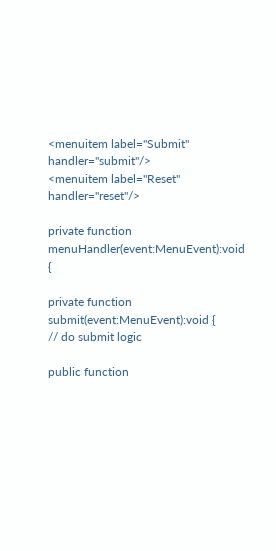<menuitem label="Submit" handler="submit"/>
<menuitem label="Reset" handler="reset"/>

private function menuHandler(event:MenuEvent):void {

private function submit(event:MenuEvent):void {
// do submit logic

public function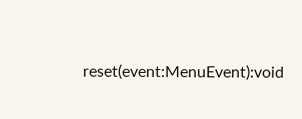reset(event:MenuEvent):void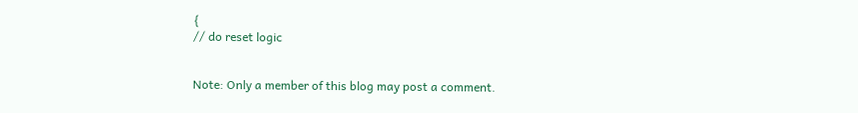{
// do reset logic


Note: Only a member of this blog may post a comment.